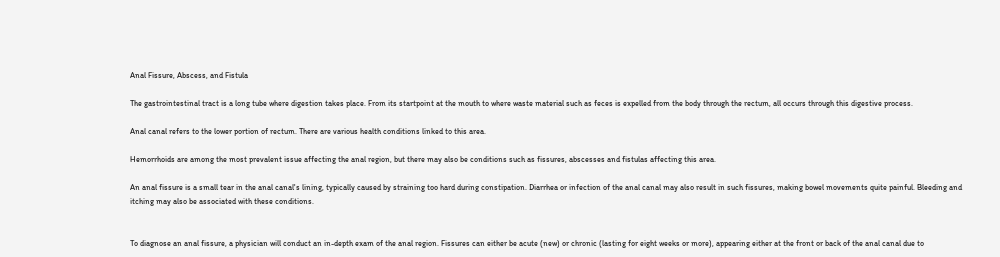Anal Fissure, Abscess, and Fistula

The gastrointestinal tract is a long tube where digestion takes place. From its startpoint at the mouth to where waste material such as feces is expelled from the body through the rectum, all occurs through this digestive process.

Anal canal refers to the lower portion of rectum. There are various health conditions linked to this area.

Hemorrhoids are among the most prevalent issue affecting the anal region, but there may also be conditions such as fissures, abscesses and fistulas affecting this area.

An anal fissure is a small tear in the anal canal's lining, typically caused by straining too hard during constipation. Diarrhea or infection of the anal canal may also result in such fissures, making bowel movements quite painful. Bleeding and itching may also be associated with these conditions.


To diagnose an anal fissure, a physician will conduct an in-depth exam of the anal region. Fissures can either be acute (new) or chronic (lasting for eight weeks or more), appearing either at the front or back of the anal canal due to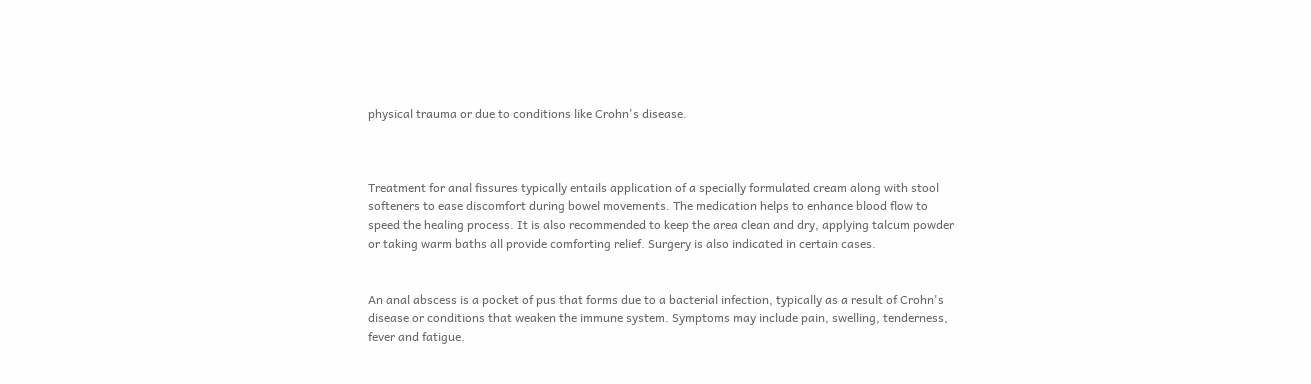physical trauma or due to conditions like Crohn's disease.



Treatment for anal fissures typically entails application of a specially formulated cream along with stool softeners to ease discomfort during bowel movements. The medication helps to enhance blood flow to speed the healing process. It is also recommended to keep the area clean and dry, applying talcum powder or taking warm baths all provide comforting relief. Surgery is also indicated in certain cases.


An anal abscess is a pocket of pus that forms due to a bacterial infection, typically as a result of Crohn's disease or conditions that weaken the immune system. Symptoms may include pain, swelling, tenderness, fever and fatigue.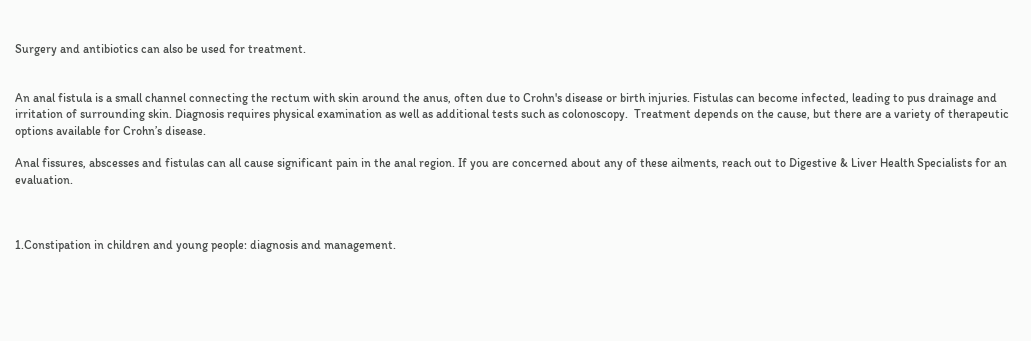Surgery and antibiotics can also be used for treatment.


An anal fistula is a small channel connecting the rectum with skin around the anus, often due to Crohn's disease or birth injuries. Fistulas can become infected, leading to pus drainage and irritation of surrounding skin. Diagnosis requires physical examination as well as additional tests such as colonoscopy.  Treatment depends on the cause, but there are a variety of therapeutic options available for Crohn’s disease.

Anal fissures, abscesses and fistulas can all cause significant pain in the anal region. If you are concerned about any of these ailments, reach out to Digestive & Liver Health Specialists for an evaluation.



1.Constipation in children and young people: diagnosis and management.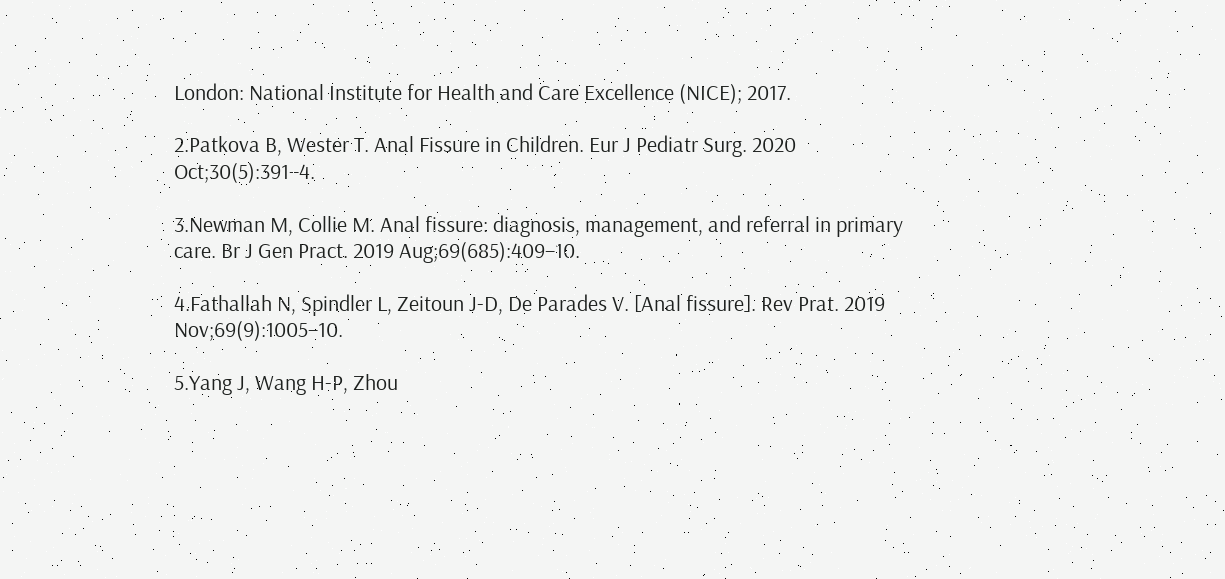London: National Institute for Health and Care Excellence (NICE); 2017.

2.Patkova B, Wester T. Anal Fissure in Children. Eur J Pediatr Surg. 2020 Oct;30(5):391–4.

3.Newman M, Collie M. Anal fissure: diagnosis, management, and referral in primary care. Br J Gen Pract. 2019 Aug;69(685):409–10.

4.Fathallah N, Spindler L, Zeitoun J-D, De Parades V. [Anal fissure]. Rev Prat. 2019 Nov;69(9):1005–10.

5.Yang J, Wang H-P, Zhou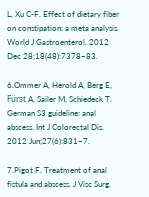L, Xu C-F. Effect of dietary fiber on constipation: a meta analysis. World J Gastroenterol. 2012 Dec 28;18(48):7378–83.

6.Ommer A, Herold A, Berg E, Fürst A, Sailer M, Schiedeck T. German S3 guideline: anal abscess. Int J Colorectal Dis. 2012 Jun;27(6):831–7.

7.Pigot F. Treatment of anal fistula and abscess. J Visc Surg.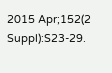2015 Apr;152(2 Suppl):S23-29.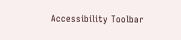Accessibility Toolbar